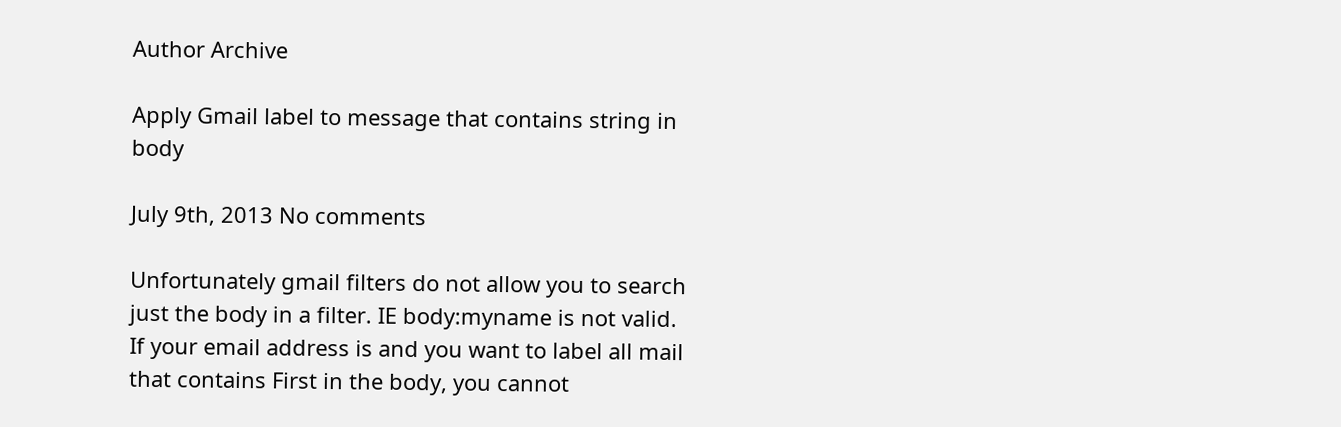Author Archive

Apply Gmail label to message that contains string in body

July 9th, 2013 No comments

Unfortunately gmail filters do not allow you to search just the body in a filter. IE body:myname is not valid. If your email address is and you want to label all mail that contains First in the body, you cannot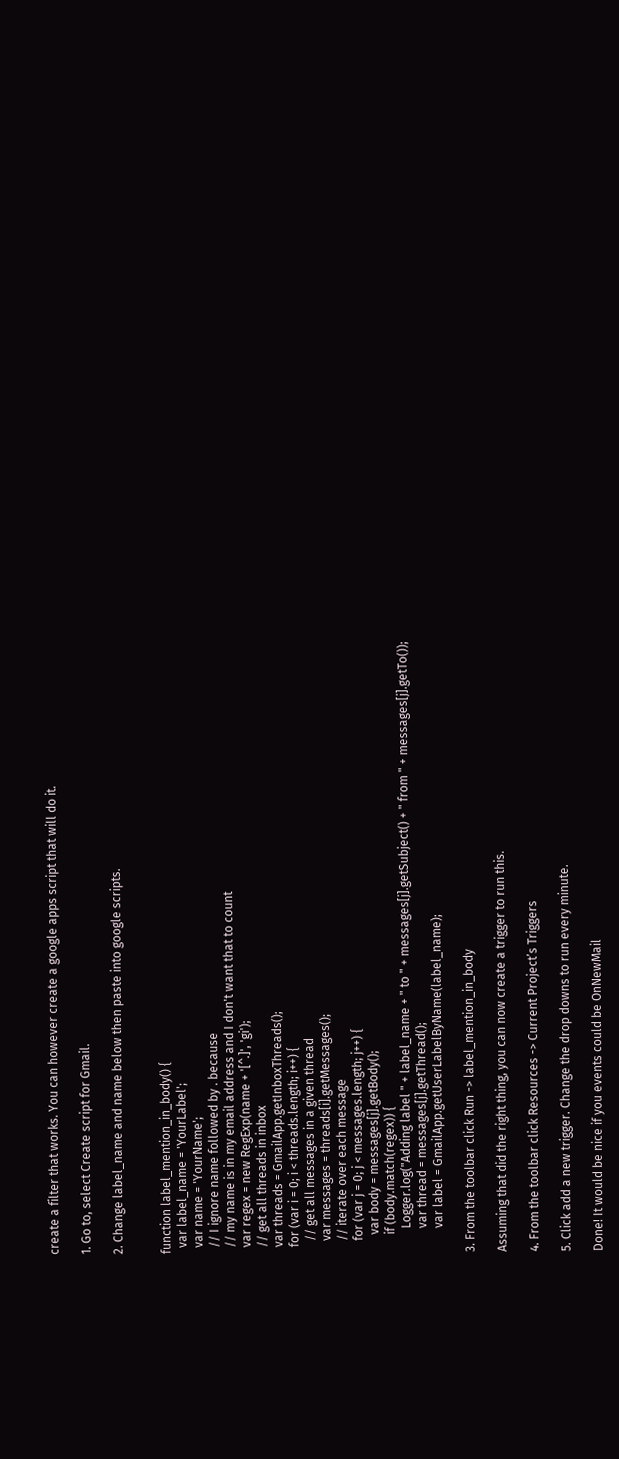create a filter that works. You can however create a google apps script that will do it.

1. Go to, select Create script for Gmail.

2. Change label_name and name below then paste into google scripts.


function label_mention_in_body() {
  var label_name = 'YourLabel';
  var name = 'YourName';
  // I ignore name followed by . because
  // my name is in my email address and I don't want that to count
  var regex = new RegExp(name + '[^.]', 'gi');
  // get all threads in inbox
  var threads = GmailApp.getInboxThreads();
  for (var i = 0; i < threads.length; i++) {
    // get all messages in a given thread
    var messages = threads[i].getMessages();
    // iterate over each message
    for (var j = 0; j < messages.length; j++) {
      var body = messages[j].getBody();
      if (body.match(regex)) {
        Logger.log("Adding label " + label_name + " to " + messages[j].getSubject() + " from " + messages[j].getTo());
        var thread = messages[j].getThread();
        var label = GmailApp.getUserLabelByName(label_name);

3. From the toolbar click Run -> label_mention_in_body

Assuming that did the right thing, you can now create a trigger to run this.

4. From the toolbar click Resources -> Current Project’s Triggers

5. Click add a new trigger. Change the drop downs to run every minute.

Done! It would be nice if you events could be OnNewMail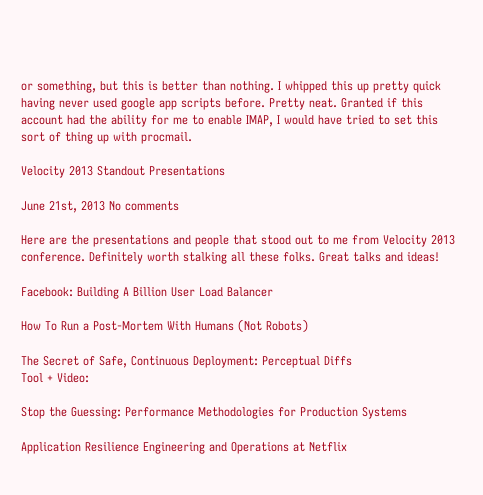or something, but this is better than nothing. I whipped this up pretty quick having never used google app scripts before. Pretty neat. Granted if this account had the ability for me to enable IMAP, I would have tried to set this sort of thing up with procmail.

Velocity 2013 Standout Presentations

June 21st, 2013 No comments

Here are the presentations and people that stood out to me from Velocity 2013 conference. Definitely worth stalking all these folks. Great talks and ideas!

Facebook: Building A Billion User Load Balancer

How To Run a Post-Mortem With Humans (Not Robots)

The Secret of Safe, Continuous Deployment: Perceptual Diffs
Tool + Video:

Stop the Guessing: Performance Methodologies for Production Systems

Application Resilience Engineering and Operations at Netflix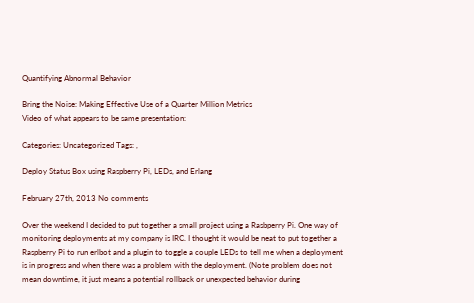Quantifying Abnormal Behavior

Bring the Noise: Making Effective Use of a Quarter Million Metrics
Video of what appears to be same presentation:

Categories: Uncategorized Tags: ,

Deploy Status Box using Raspberry Pi, LEDs, and Erlang

February 27th, 2013 No comments

Over the weekend I decided to put together a small project using a Rasbperry Pi. One way of monitoring deployments at my company is IRC. I thought it would be neat to put together a Raspberry Pi to run erlbot and a plugin to toggle a couple LEDs to tell me when a deployment is in progress and when there was a problem with the deployment. (Note problem does not mean downtime, it just means a potential rollback or unexpected behavior during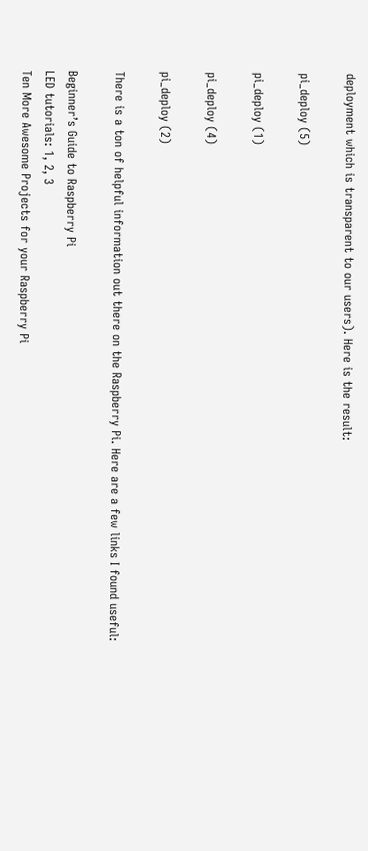deployment which is transparent to our users). Here is the result:

pi_deploy (5)

pi_deploy (1)

pi_deploy (4)

pi_deploy (2)

There is a ton of helpful information out there on the Raspberry Pi. Here are a few links I found useful:

Beginner’s Guide to Raspberry Pi
LED tutorials: 1, 2, 3
Ten More Awesome Projects for your Raspberry Pi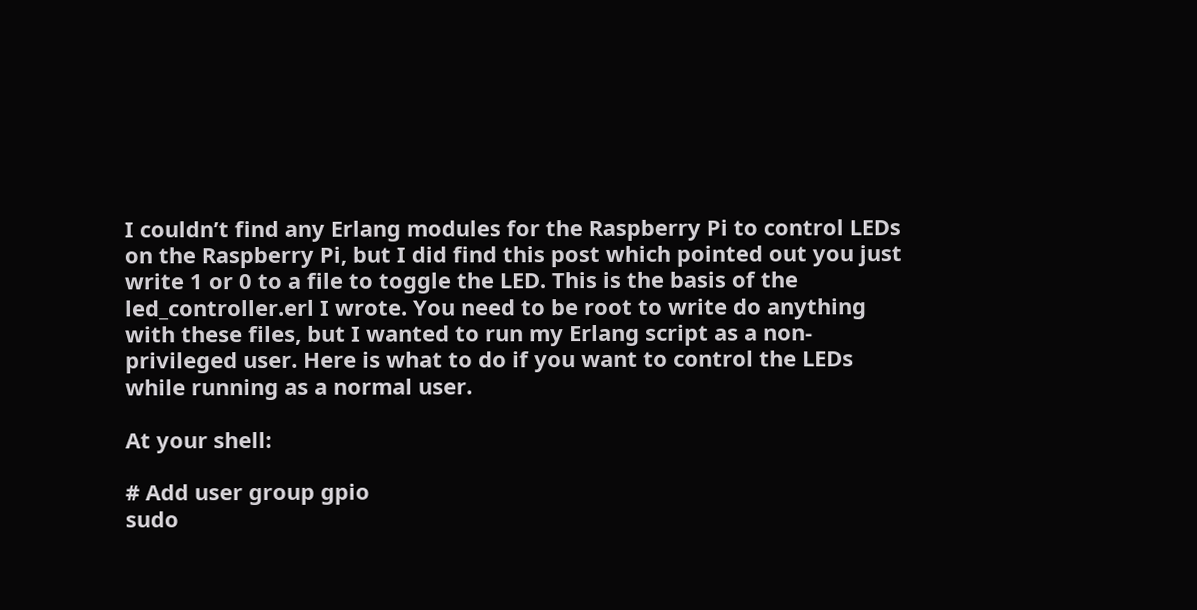I couldn’t find any Erlang modules for the Raspberry Pi to control LEDs on the Raspberry Pi, but I did find this post which pointed out you just write 1 or 0 to a file to toggle the LED. This is the basis of the led_controller.erl I wrote. You need to be root to write do anything with these files, but I wanted to run my Erlang script as a non-privileged user. Here is what to do if you want to control the LEDs while running as a normal user.

At your shell:

# Add user group gpio
sudo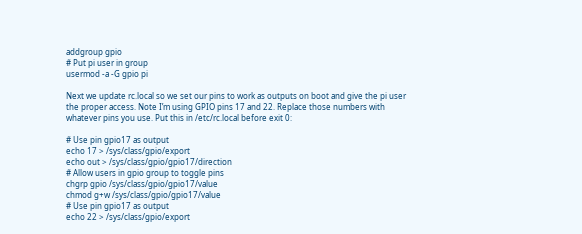addgroup gpio
# Put pi user in group
usermod -a -G gpio pi

Next we update rc.local so we set our pins to work as outputs on boot and give the pi user the proper access. Note I’m using GPIO pins 17 and 22. Replace those numbers with whatever pins you use. Put this in /etc/rc.local before exit 0:

# Use pin gpio17 as output
echo 17 > /sys/class/gpio/export
echo out > /sys/class/gpio/gpio17/direction
# Allow users in gpio group to toggle pins
chgrp gpio /sys/class/gpio/gpio17/value
chmod g+w /sys/class/gpio/gpio17/value
# Use pin gpio17 as output
echo 22 > /sys/class/gpio/export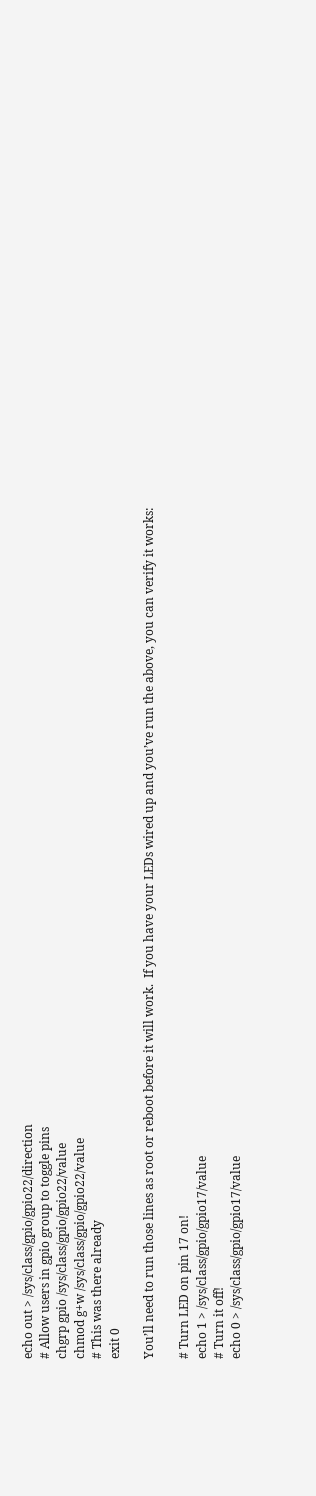echo out > /sys/class/gpio/gpio22/direction
# Allow users in gpio group to toggle pins
chgrp gpio /sys/class/gpio/gpio22/value
chmod g+w /sys/class/gpio/gpio22/value
# This was there already
exit 0

You’ll need to run those lines as root or reboot before it will work.  If you have your LEDs wired up and you’ve run the above, you can verify it works:

# Turn LED on pin 17 on!
echo 1 > /sys/class/gpio/gpio17/value
# Turn it off!
echo 0 > /sys/class/gpio/gpio17/value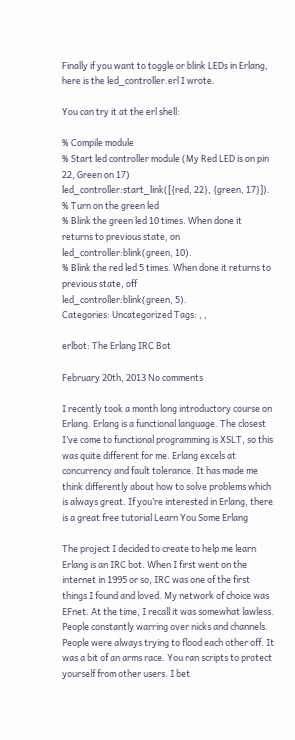Finally if you want to toggle or blink LEDs in Erlang, here is the led_controller.erl I wrote.

You can try it at the erl shell:

% Compile module
% Start led controller module (My Red LED is on pin 22, Green on 17)
led_controller:start_link([{red, 22}, {green, 17}]).
% Turn on the green led
% Blink the green led 10 times. When done it returns to previous state, on
led_controller:blink(green, 10).
% Blink the red led 5 times. When done it returns to previous state, off
led_controller:blink(green, 5).
Categories: Uncategorized Tags: , ,

erlbot: The Erlang IRC Bot

February 20th, 2013 No comments

I recently took a month long introductory course on Erlang. Erlang is a functional language. The closest I’ve come to functional programming is XSLT, so this was quite different for me. Erlang excels at concurrency and fault tolerance. It has made me think differently about how to solve problems which is always great. If you’re interested in Erlang, there is a great free tutorial Learn You Some Erlang

The project I decided to create to help me learn Erlang is an IRC bot. When I first went on the internet in 1995 or so, IRC was one of the first things I found and loved. My network of choice was EFnet. At the time, I recall it was somewhat lawless. People constantly warring over nicks and channels. People were always trying to flood each other off. It was a bit of an arms race. You ran scripts to protect yourself from other users. I bet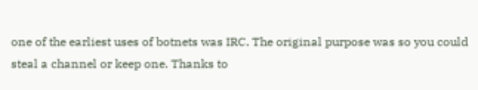one of the earliest uses of botnets was IRC. The original purpose was so you could steal a channel or keep one. Thanks to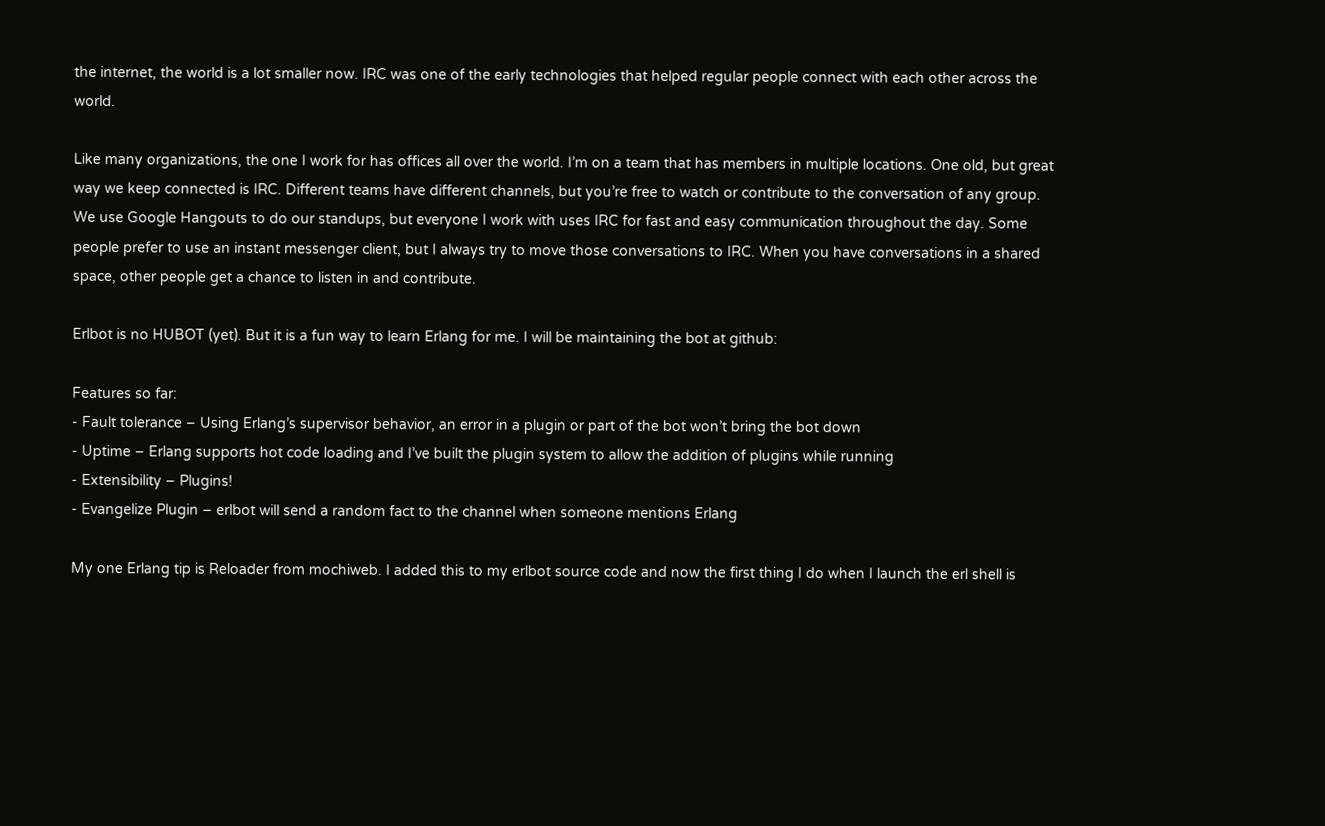the internet, the world is a lot smaller now. IRC was one of the early technologies that helped regular people connect with each other across the world.

Like many organizations, the one I work for has offices all over the world. I’m on a team that has members in multiple locations. One old, but great way we keep connected is IRC. Different teams have different channels, but you’re free to watch or contribute to the conversation of any group. We use Google Hangouts to do our standups, but everyone I work with uses IRC for fast and easy communication throughout the day. Some people prefer to use an instant messenger client, but I always try to move those conversations to IRC. When you have conversations in a shared space, other people get a chance to listen in and contribute.

Erlbot is no HUBOT (yet). But it is a fun way to learn Erlang for me. I will be maintaining the bot at github:

Features so far:
- Fault tolerance – Using Erlang’s supervisor behavior, an error in a plugin or part of the bot won’t bring the bot down
- Uptime – Erlang supports hot code loading and I’ve built the plugin system to allow the addition of plugins while running
- Extensibility – Plugins!
- Evangelize Plugin – erlbot will send a random fact to the channel when someone mentions Erlang

My one Erlang tip is Reloader from mochiweb. I added this to my erlbot source code and now the first thing I do when I launch the erl shell is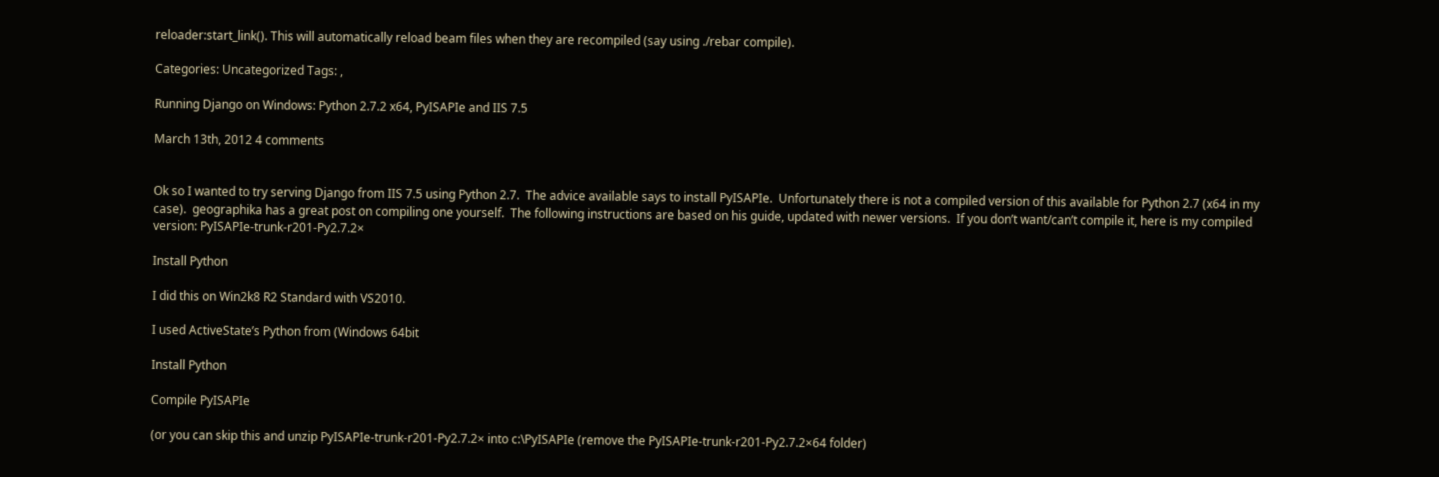reloader:start_link(). This will automatically reload beam files when they are recompiled (say using ./rebar compile).

Categories: Uncategorized Tags: ,

Running Django on Windows: Python 2.7.2 x64, PyISAPIe and IIS 7.5

March 13th, 2012 4 comments


Ok so I wanted to try serving Django from IIS 7.5 using Python 2.7.  The advice available says to install PyISAPIe.  Unfortunately there is not a compiled version of this available for Python 2.7 (x64 in my case).  geographika has a great post on compiling one yourself.  The following instructions are based on his guide, updated with newer versions.  If you don’t want/can’t compile it, here is my compiled version: PyISAPIe-trunk-r201-Py2.7.2×

Install Python

I did this on Win2k8 R2 Standard with VS2010.

I used ActiveState’s Python from (Windows 64bit

Install Python

Compile PyISAPIe

(or you can skip this and unzip PyISAPIe-trunk-r201-Py2.7.2× into c:\PyISAPIe (remove the PyISAPIe-trunk-r201-Py2.7.2×64 folder)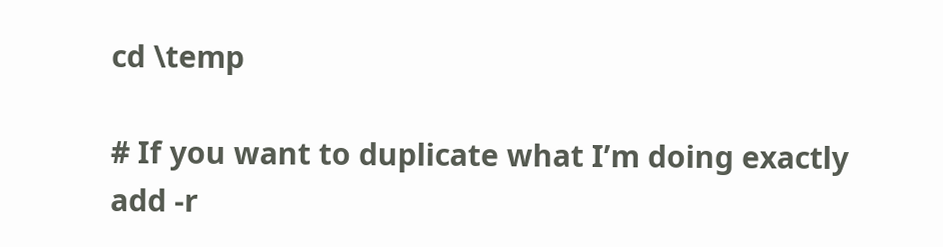cd \temp

# If you want to duplicate what I’m doing exactly add -r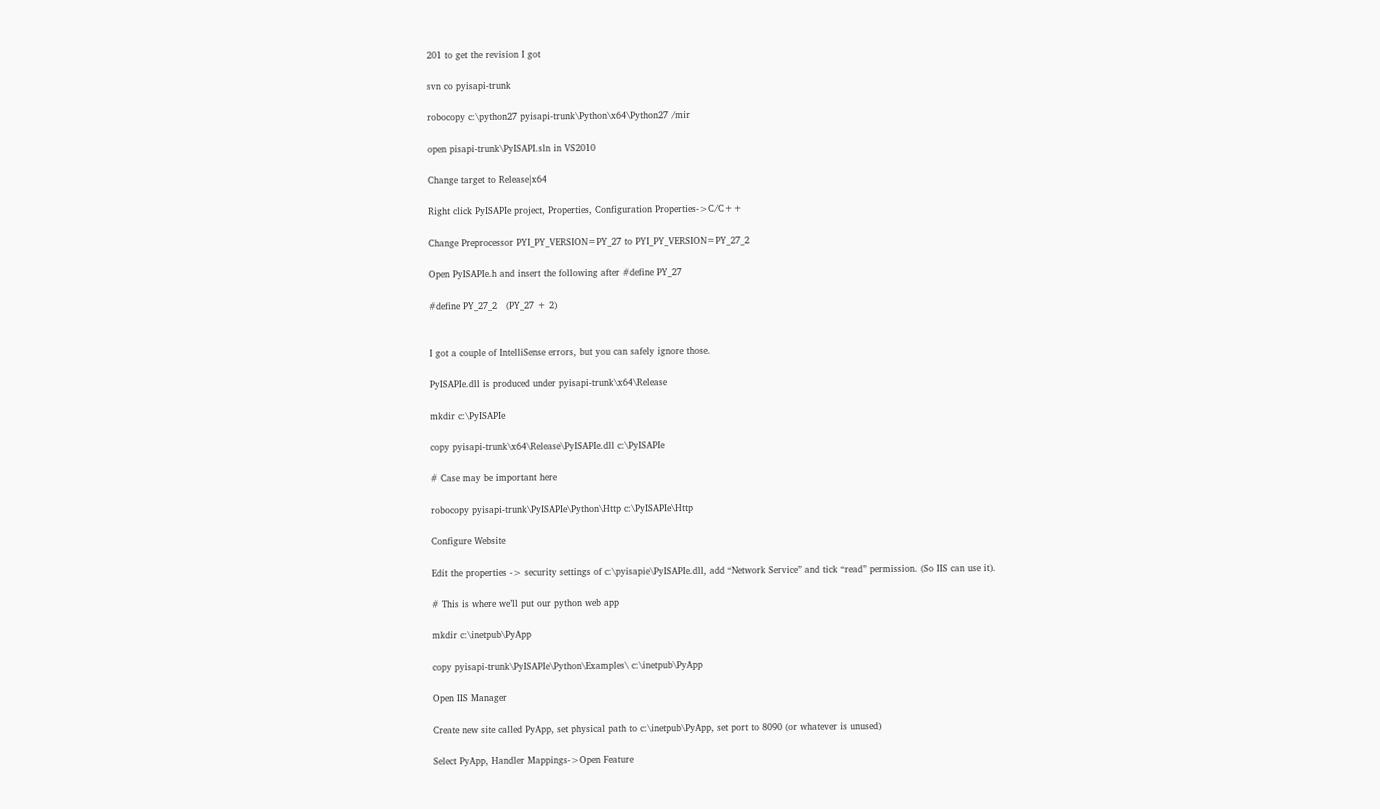201 to get the revision I got

svn co pyisapi-trunk

robocopy c:\python27 pyisapi-trunk\Python\x64\Python27 /mir

open pisapi-trunk\PyISAPI.sln in VS2010

Change target to Release|x64

Right click PyISAPIe project, Properties, Configuration Properties->C/C++

Change Preprocessor PYI_PY_VERSION=PY_27 to PYI_PY_VERSION=PY_27_2

Open PyISAPIe.h and insert the following after #define PY_27

#define PY_27_2   (PY_27 + 2)


I got a couple of IntelliSense errors, but you can safely ignore those.

PyISAPIe.dll is produced under pyisapi-trunk\x64\Release

mkdir c:\PyISAPIe

copy pyisapi-trunk\x64\Release\PyISAPIe.dll c:\PyISAPIe

# Case may be important here

robocopy pyisapi-trunk\PyISAPIe\Python\Http c:\PyISAPIe\Http

Configure Website

Edit the properties -> security settings of c:\pyisapie\PyISAPIe.dll, add “Network Service” and tick “read” permission. (So IIS can use it).

# This is where we’ll put our python web app

mkdir c:\inetpub\PyApp

copy pyisapi-trunk\PyISAPIe\Python\Examples\ c:\inetpub\PyApp

Open IIS Manager

Create new site called PyApp, set physical path to c:\inetpub\PyApp, set port to 8090 (or whatever is unused)

Select PyApp, Handler Mappings->Open Feature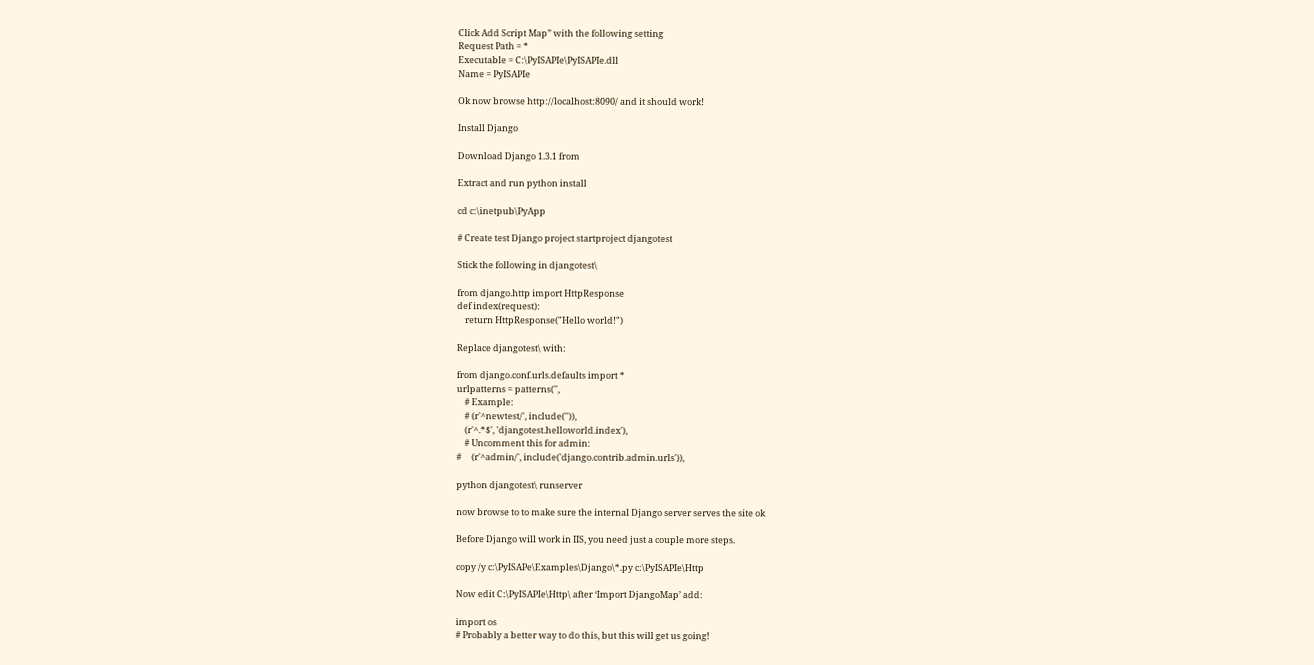Click Add Script Map” with the following setting
Request Path = *
Executable = C:\PyISAPIe\PyISAPIe.dll
Name = PyISAPIe

Ok now browse http://localhost:8090/ and it should work!

Install Django

Download Django 1.3.1 from

Extract and run python install

cd c:\inetpub\PyApp

# Create test Django project startproject djangotest

Stick the following in djangotest\

from django.http import HttpResponse
def index(request):
    return HttpResponse("Hello world!")

Replace djangotest\ with:

from django.conf.urls.defaults import *
urlpatterns = patterns('',
    # Example:
    # (r'^newtest/', include('')),
    (r'^.*$', 'djangotest.helloworld.index'),
    # Uncomment this for admin:
#     (r'^admin/', include('django.contrib.admin.urls')),

python djangotest\ runserver

now browse to to make sure the internal Django server serves the site ok

Before Django will work in IIS, you need just a couple more steps.

copy /y c:\PyISAPe\Examples\Django\*.py c:\PyISAPIe\Http

Now edit C:\PyISAPIe\Http\ after ‘Import DjangoMap’ add:

import os
# Probably a better way to do this, but this will get us going!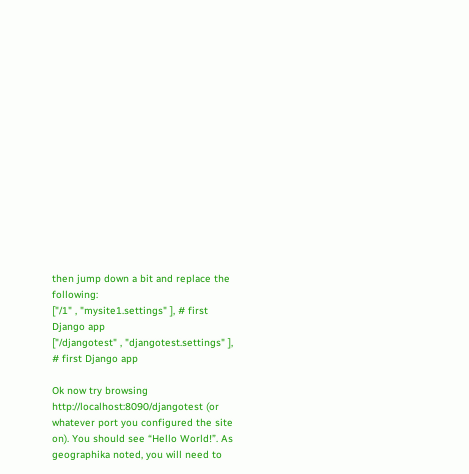then jump down a bit and replace the following:
["/1" , "mysite1.settings" ], # first Django app
["/djangotest" , "djangotest.settings" ], # first Django app

Ok now try browsing http://localhost:8090/djangotest (or whatever port you configured the site on). You should see “Hello World!”. As geographika noted, you will need to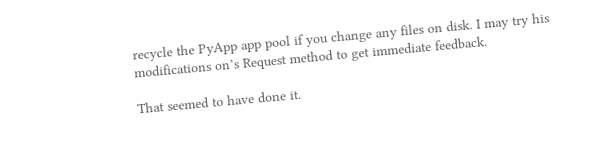recycle the PyApp app pool if you change any files on disk. I may try his modifications on’s Request method to get immediate feedback.

That seemed to have done it.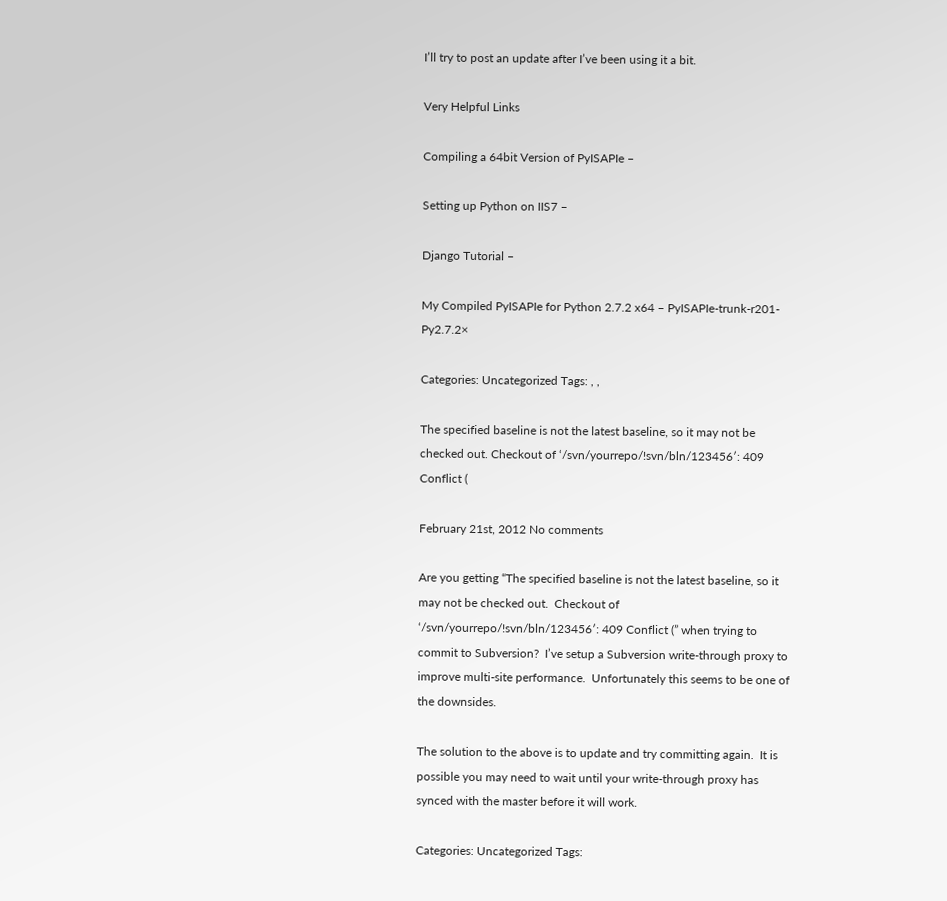I’ll try to post an update after I’ve been using it a bit.

Very Helpful Links

Compiling a 64bit Version of PyISAPIe –

Setting up Python on IIS7 –

Django Tutorial –

My Compiled PyISAPIe for Python 2.7.2 x64 – PyISAPIe-trunk-r201-Py2.7.2×

Categories: Uncategorized Tags: , ,

The specified baseline is not the latest baseline, so it may not be checked out. Checkout of ‘/svn/yourrepo/!svn/bln/123456′: 409 Conflict (

February 21st, 2012 No comments

Are you getting “The specified baseline is not the latest baseline, so it may not be checked out.  Checkout of ‘/svn/yourrepo/!svn/bln/123456′: 409 Conflict (” when trying to commit to Subversion?  I’ve setup a Subversion write-through proxy to improve multi-site performance.  Unfortunately this seems to be one of the downsides.

The solution to the above is to update and try committing again.  It is possible you may need to wait until your write-through proxy has synced with the master before it will work.

Categories: Uncategorized Tags: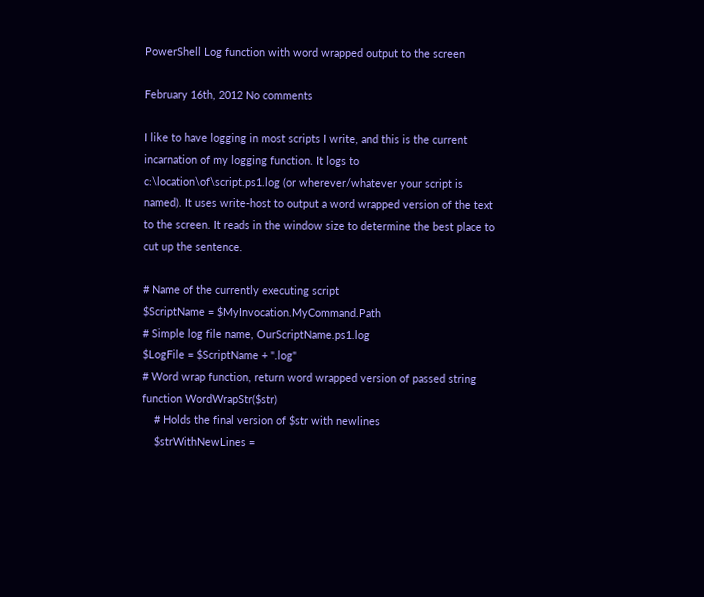PowerShell Log function with word wrapped output to the screen

February 16th, 2012 No comments

I like to have logging in most scripts I write, and this is the current incarnation of my logging function. It logs to c:\location\of\script.ps1.log (or wherever/whatever your script is named). It uses write-host to output a word wrapped version of the text to the screen. It reads in the window size to determine the best place to cut up the sentence.

# Name of the currently executing script
$ScriptName = $MyInvocation.MyCommand.Path
# Simple log file name, OurScriptName.ps1.log
$LogFile = $ScriptName + ".log"
# Word wrap function, return word wrapped version of passed string
function WordWrapStr($str)
    # Holds the final version of $str with newlines
    $strWithNewLines =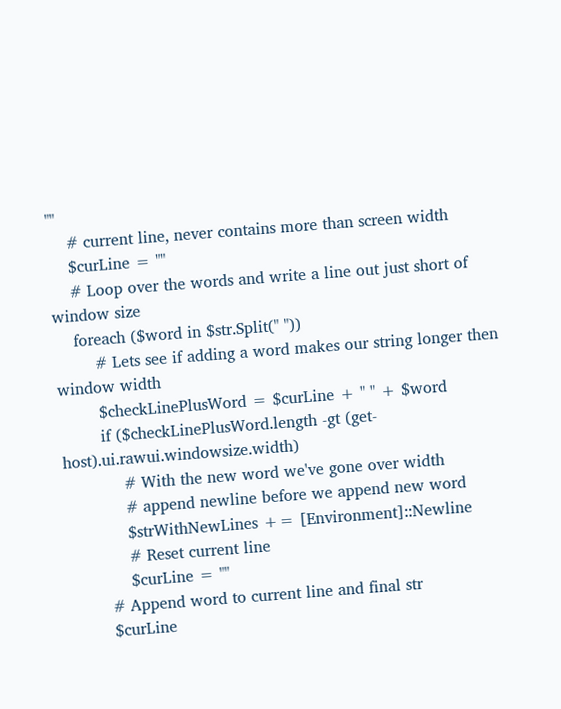""
    # current line, never contains more than screen width
    $curLine = ""
    # Loop over the words and write a line out just short of window size
    foreach ($word in $str.Split(" "))
        # Lets see if adding a word makes our string longer then window width
        $checkLinePlusWord = $curLine + " " + $word
        if ($checkLinePlusWord.length -gt (get-host).ui.rawui.windowsize.width)
            # With the new word we've gone over width
            # append newline before we append new word
            $strWithNewLines += [Environment]::Newline
            # Reset current line
            $curLine = ""
        # Append word to current line and final str
        $curLine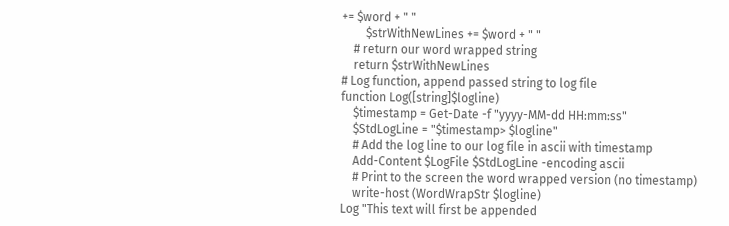+= $word + " "
        $strWithNewLines += $word + " "
    # return our word wrapped string
    return $strWithNewLines
# Log function, append passed string to log file
function Log([string]$logline)
    $timestamp = Get-Date -f "yyyy-MM-dd HH:mm:ss"
    $StdLogLine = "$timestamp> $logline"
    # Add the log line to our log file in ascii with timestamp
    Add-Content $LogFile $StdLogLine -encoding ascii
    # Print to the screen the word wrapped version (no timestamp)
    write-host (WordWrapStr $logline)
Log "This text will first be appended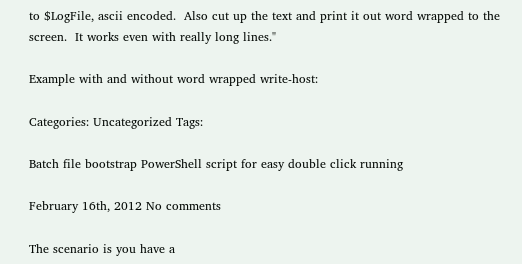to $LogFile, ascii encoded.  Also cut up the text and print it out word wrapped to the screen.  It works even with really long lines."

Example with and without word wrapped write-host:

Categories: Uncategorized Tags:

Batch file bootstrap PowerShell script for easy double click running

February 16th, 2012 No comments

The scenario is you have a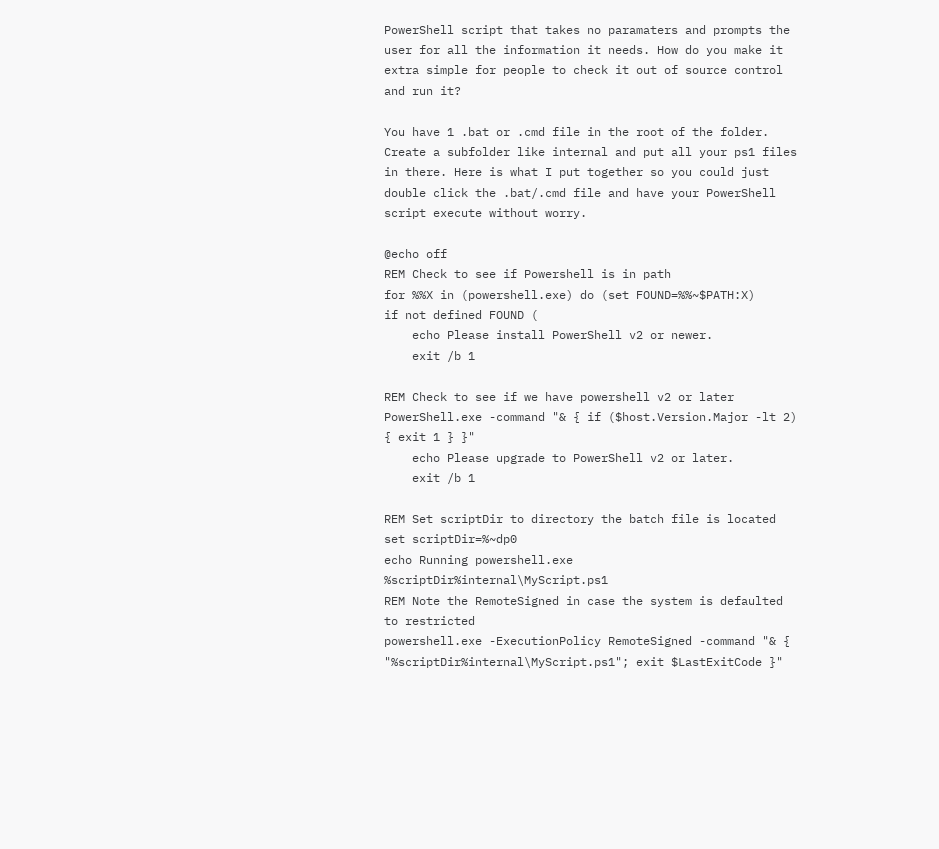PowerShell script that takes no paramaters and prompts the user for all the information it needs. How do you make it extra simple for people to check it out of source control and run it?

You have 1 .bat or .cmd file in the root of the folder. Create a subfolder like internal and put all your ps1 files in there. Here is what I put together so you could just double click the .bat/.cmd file and have your PowerShell script execute without worry.

@echo off
REM Check to see if Powershell is in path
for %%X in (powershell.exe) do (set FOUND=%%~$PATH:X)
if not defined FOUND (
    echo Please install PowerShell v2 or newer.
    exit /b 1

REM Check to see if we have powershell v2 or later
PowerShell.exe -command "& { if ($host.Version.Major -lt 2) { exit 1 } }"
    echo Please upgrade to PowerShell v2 or later.
    exit /b 1

REM Set scriptDir to directory the batch file is located
set scriptDir=%~dp0
echo Running powershell.exe %scriptDir%internal\MyScript.ps1
REM Note the RemoteSigned in case the system is defaulted to restricted
powershell.exe -ExecutionPolicy RemoteSigned -command "& { "%scriptDir%internal\MyScript.ps1"; exit $LastExitCode }"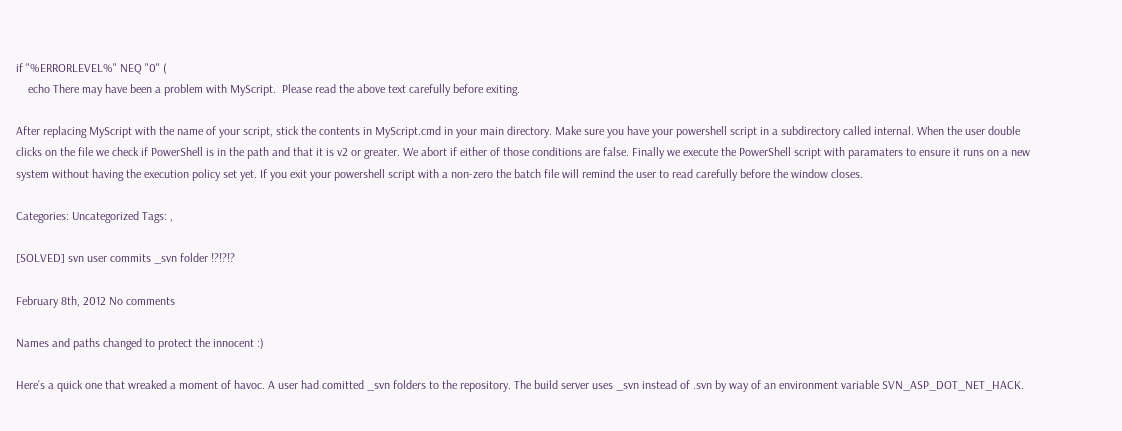if "%ERRORLEVEL%" NEQ "0" (
    echo There may have been a problem with MyScript.  Please read the above text carefully before exiting.

After replacing MyScript with the name of your script, stick the contents in MyScript.cmd in your main directory. Make sure you have your powershell script in a subdirectory called internal. When the user double clicks on the file we check if PowerShell is in the path and that it is v2 or greater. We abort if either of those conditions are false. Finally we execute the PowerShell script with paramaters to ensure it runs on a new system without having the execution policy set yet. If you exit your powershell script with a non-zero the batch file will remind the user to read carefully before the window closes.

Categories: Uncategorized Tags: ,

[SOLVED] svn user commits _svn folder !?!?!?

February 8th, 2012 No comments

Names and paths changed to protect the innocent :)

Here’s a quick one that wreaked a moment of havoc. A user had comitted _svn folders to the repository. The build server uses _svn instead of .svn by way of an environment variable SVN_ASP_DOT_NET_HACK.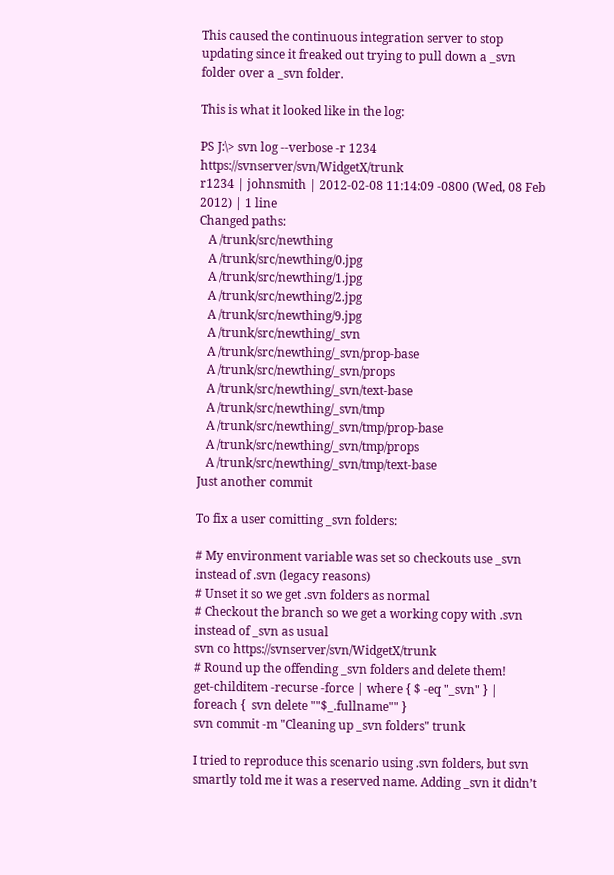This caused the continuous integration server to stop updating since it freaked out trying to pull down a _svn folder over a _svn folder.

This is what it looked like in the log:

PS J:\> svn log --verbose -r 1234 https://svnserver/svn/WidgetX/trunk
r1234 | johnsmith | 2012-02-08 11:14:09 -0800 (Wed, 08 Feb 2012) | 1 line
Changed paths:
   A /trunk/src/newthing
   A /trunk/src/newthing/0.jpg
   A /trunk/src/newthing/1.jpg
   A /trunk/src/newthing/2.jpg
   A /trunk/src/newthing/9.jpg
   A /trunk/src/newthing/_svn
   A /trunk/src/newthing/_svn/prop-base
   A /trunk/src/newthing/_svn/props
   A /trunk/src/newthing/_svn/text-base
   A /trunk/src/newthing/_svn/tmp
   A /trunk/src/newthing/_svn/tmp/prop-base
   A /trunk/src/newthing/_svn/tmp/props
   A /trunk/src/newthing/_svn/tmp/text-base
Just another commit

To fix a user comitting _svn folders:

# My environment variable was set so checkouts use _svn instead of .svn (legacy reasons)
# Unset it so we get .svn folders as normal
# Checkout the branch so we get a working copy with .svn instead of _svn as usual
svn co https://svnserver/svn/WidgetX/trunk
# Round up the offending _svn folders and delete them!
get-childitem -recurse -force | where { $ -eq "_svn" } | foreach {  svn delete ""$_.fullname"" }
svn commit -m "Cleaning up _svn folders" trunk

I tried to reproduce this scenario using .svn folders, but svn smartly told me it was a reserved name. Adding _svn it didn’t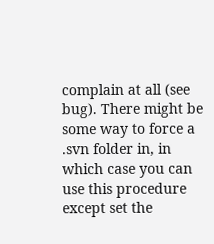complain at all (see bug). There might be some way to force a .svn folder in, in which case you can use this procedure except set the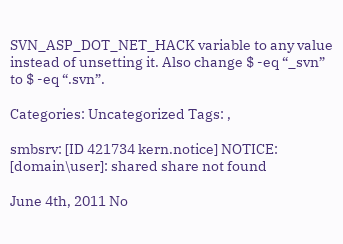SVN_ASP_DOT_NET_HACK variable to any value instead of unsetting it. Also change $ -eq “_svn” to $ -eq “.svn”.

Categories: Uncategorized Tags: ,

smbsrv: [ID 421734 kern.notice] NOTICE: [domain\user]: shared share not found

June 4th, 2011 No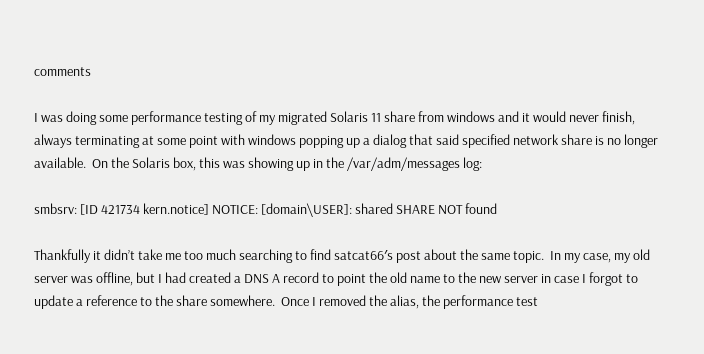comments

I was doing some performance testing of my migrated Solaris 11 share from windows and it would never finish, always terminating at some point with windows popping up a dialog that said specified network share is no longer available.  On the Solaris box, this was showing up in the /var/adm/messages log:

smbsrv: [ID 421734 kern.notice] NOTICE: [domain\USER]: shared SHARE NOT found

Thankfully it didn’t take me too much searching to find satcat66′s post about the same topic.  In my case, my old server was offline, but I had created a DNS A record to point the old name to the new server in case I forgot to update a reference to the share somewhere.  Once I removed the alias, the performance test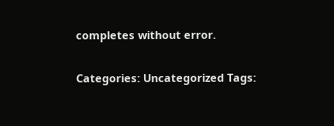completes without error.

Categories: Uncategorized Tags: